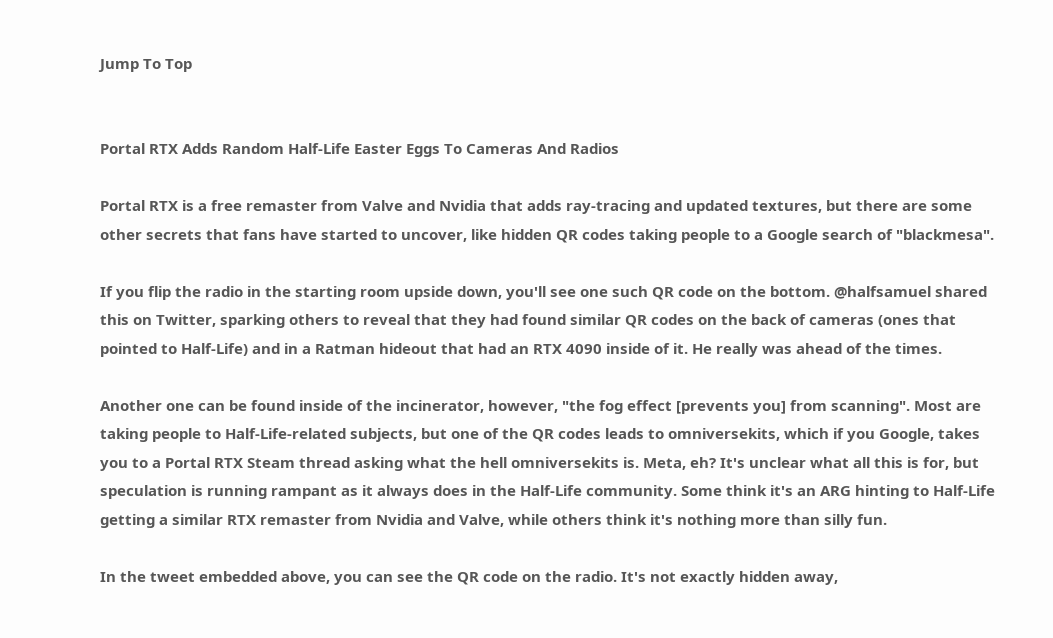Jump To Top


Portal RTX Adds Random Half-Life Easter Eggs To Cameras And Radios

Portal RTX is a free remaster from Valve and Nvidia that adds ray-tracing and updated textures, but there are some other secrets that fans have started to uncover, like hidden QR codes taking people to a Google search of "blackmesa".

If you flip the radio in the starting room upside down, you'll see one such QR code on the bottom. @halfsamuel shared this on Twitter, sparking others to reveal that they had found similar QR codes on the back of cameras (ones that pointed to Half-Life) and in a Ratman hideout that had an RTX 4090 inside of it. He really was ahead of the times.

Another one can be found inside of the incinerator, however, "the fog effect [prevents you] from scanning". Most are taking people to Half-Life-related subjects, but one of the QR codes leads to omniversekits, which if you Google, takes you to a Portal RTX Steam thread asking what the hell omniversekits is. Meta, eh? It's unclear what all this is for, but speculation is running rampant as it always does in the Half-Life community. Some think it's an ARG hinting to Half-Life getting a similar RTX remaster from Nvidia and Valve, while others think it's nothing more than silly fun.

In the tweet embedded above, you can see the QR code on the radio. It's not exactly hidden away,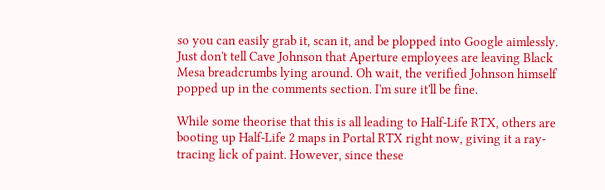so you can easily grab it, scan it, and be plopped into Google aimlessly. Just don't tell Cave Johnson that Aperture employees are leaving Black Mesa breadcrumbs lying around. Oh wait, the verified Johnson himself popped up in the comments section. I'm sure it'll be fine.

While some theorise that this is all leading to Half-Life RTX, others are booting up Half-Life 2 maps in Portal RTX right now, giving it a ray-tracing lick of paint. However, since these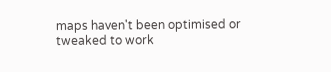maps haven't been optimised or tweaked to work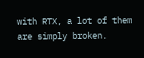with RTX, a lot of them are simply broken.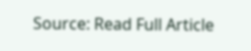Source: Read Full Article